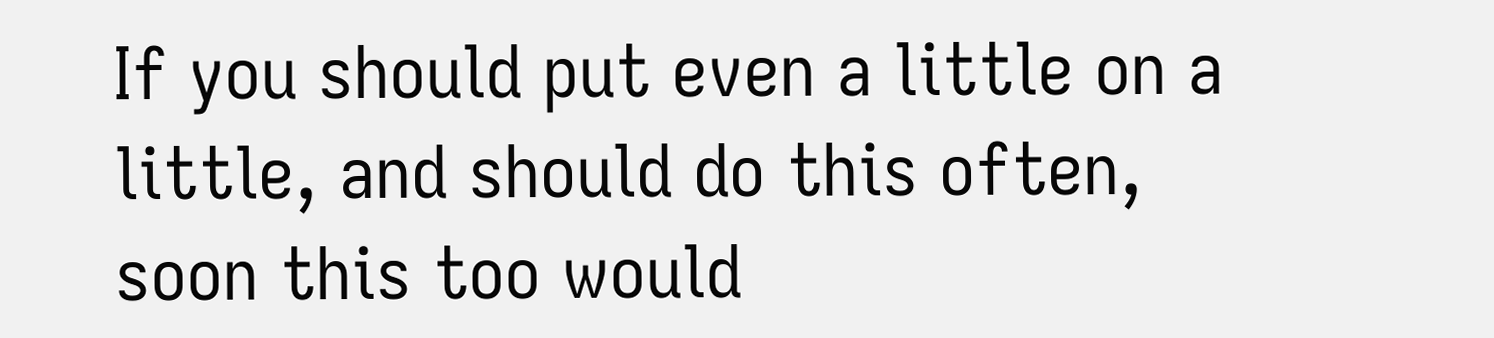If you should put even a little on a little, and should do this often, soon this too would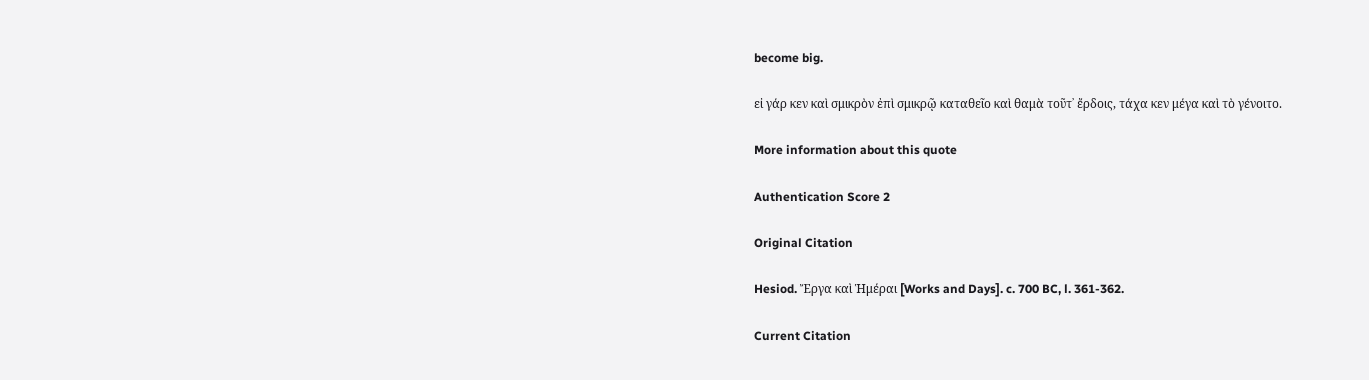become big.

εἰ γάρ κεν καὶ σμικρὸν ἐπὶ σμικρῷ καταθεῖο καὶ θαμὰ τοῦτ᾽ ἔρδοις, τάχα κεν μέγα καὶ τὸ γένοιτο.

More information about this quote

Authentication Score 2

Original Citation

Hesiod. Ἔργα καὶ Ἡμέραι [Works and Days]. c. 700 BC, l. 361-362.

Current Citation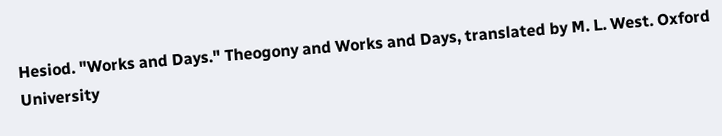Hesiod. "Works and Days." Theogony and Works and Days, translated by M. L. West. Oxford University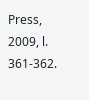Press, 2009, l. 361-362.